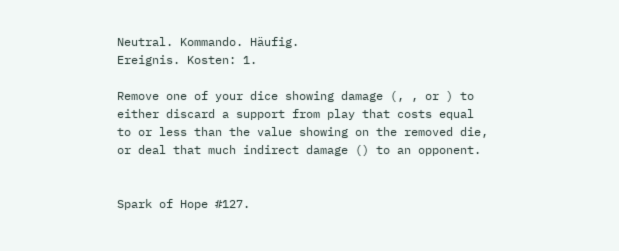Neutral. Kommando. Häufig.
Ereignis. Kosten: 1.

Remove one of your dice showing damage (, , or ) to either discard a support from play that costs equal to or less than the value showing on the removed die, or deal that much indirect damage () to an opponent.


Spark of Hope #127.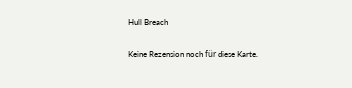Hull Breach

Keine Rezension noch für diese Karte.